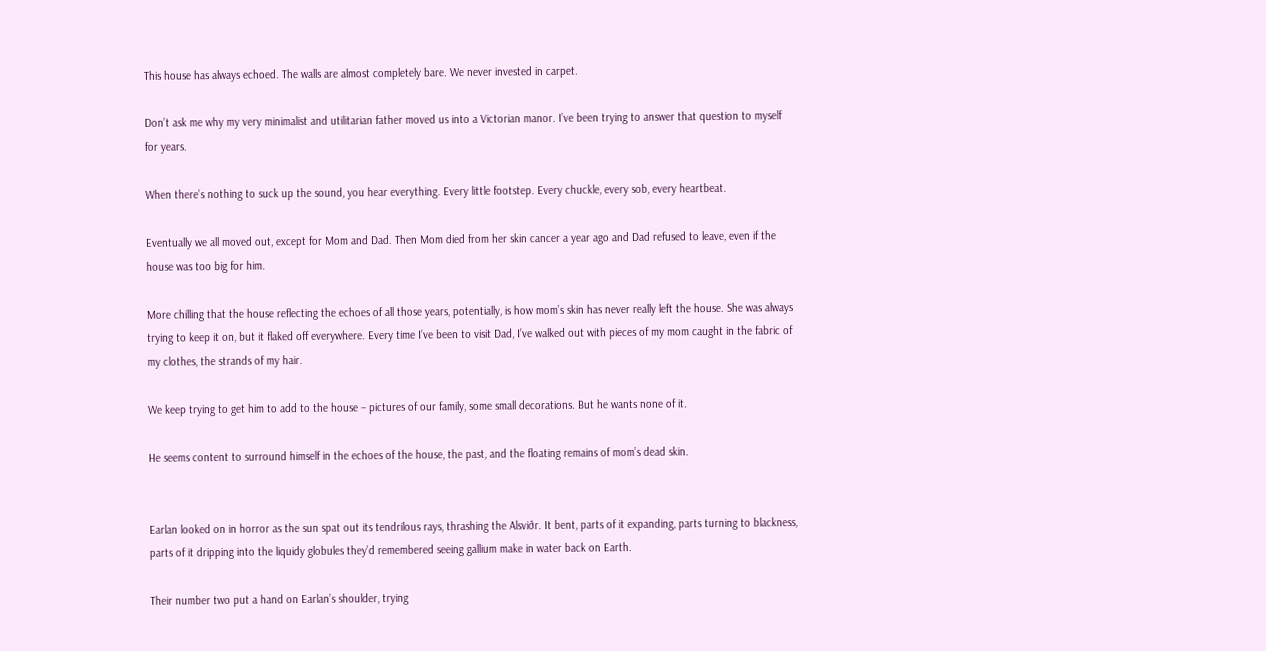This house has always echoed. The walls are almost completely bare. We never invested in carpet.

Don’t ask me why my very minimalist and utilitarian father moved us into a Victorian manor. I’ve been trying to answer that question to myself for years.

When there’s nothing to suck up the sound, you hear everything. Every little footstep. Every chuckle, every sob, every heartbeat.

Eventually we all moved out, except for Mom and Dad. Then Mom died from her skin cancer a year ago and Dad refused to leave, even if the house was too big for him.

More chilling that the house reflecting the echoes of all those years, potentially, is how mom’s skin has never really left the house. She was always trying to keep it on, but it flaked off everywhere. Every time I’ve been to visit Dad, I’ve walked out with pieces of my mom caught in the fabric of my clothes, the strands of my hair.

We keep trying to get him to add to the house – pictures of our family, some small decorations. But he wants none of it.

He seems content to surround himself in the echoes of the house, the past, and the floating remains of mom’s dead skin.


Earlan looked on in horror as the sun spat out its tendrilous rays, thrashing the Alsviðr. It bent, parts of it expanding, parts turning to blackness, parts of it dripping into the liquidy globules they’d remembered seeing gallium make in water back on Earth.

Their number two put a hand on Earlan’s shoulder, trying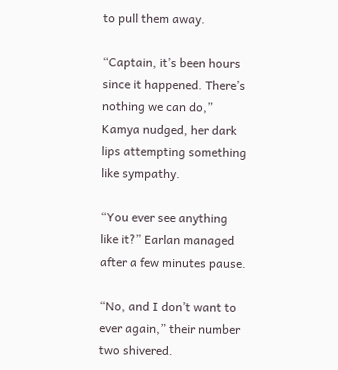to pull them away.

“Captain, it’s been hours since it happened. There’s nothing we can do,” Kamya nudged, her dark lips attempting something like sympathy.

“You ever see anything like it?” Earlan managed after a few minutes pause.

“No, and I don’t want to ever again,” their number two shivered.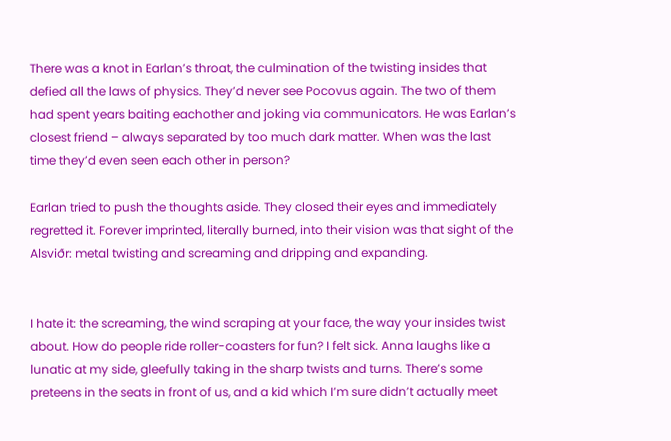There was a knot in Earlan’s throat, the culmination of the twisting insides that defied all the laws of physics. They’d never see Pocovus again. The two of them had spent years baiting eachother and joking via communicators. He was Earlan’s closest friend – always separated by too much dark matter. When was the last time they’d even seen each other in person?

Earlan tried to push the thoughts aside. They closed their eyes and immediately regretted it. Forever imprinted, literally burned, into their vision was that sight of the Alsviðr: metal twisting and screaming and dripping and expanding.


I hate it: the screaming, the wind scraping at your face, the way your insides twist about. How do people ride roller-coasters for fun? I felt sick. Anna laughs like a lunatic at my side, gleefully taking in the sharp twists and turns. There’s some preteens in the seats in front of us, and a kid which I’m sure didn’t actually meet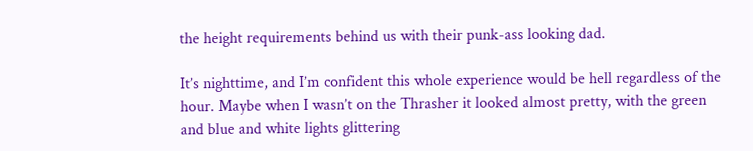the height requirements behind us with their punk-ass looking dad.

It’s nighttime, and I’m confident this whole experience would be hell regardless of the hour. Maybe when I wasn’t on the Thrasher it looked almost pretty, with the green and blue and white lights glittering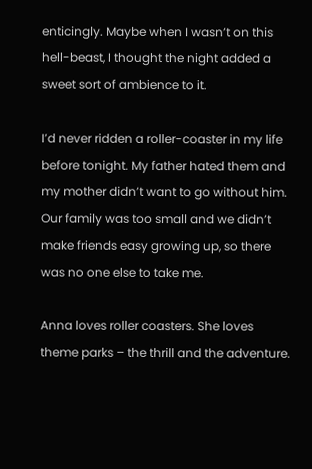enticingly. Maybe when I wasn’t on this hell-beast, I thought the night added a sweet sort of ambience to it.

I’d never ridden a roller-coaster in my life before tonight. My father hated them and my mother didn’t want to go without him. Our family was too small and we didn’t make friends easy growing up, so there was no one else to take me.

Anna loves roller coasters. She loves theme parks – the thrill and the adventure.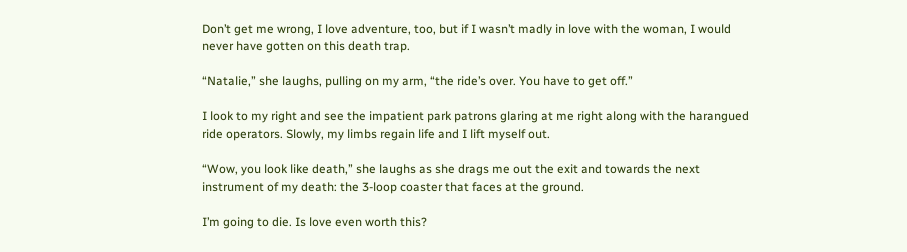Don’t get me wrong, I love adventure, too, but if I wasn’t madly in love with the woman, I would never have gotten on this death trap.

“Natalie,” she laughs, pulling on my arm, “the ride’s over. You have to get off.”

I look to my right and see the impatient park patrons glaring at me right along with the harangued ride operators. Slowly, my limbs regain life and I lift myself out.

“Wow, you look like death,” she laughs as she drags me out the exit and towards the next instrument of my death: the 3-loop coaster that faces at the ground.

I’m going to die. Is love even worth this?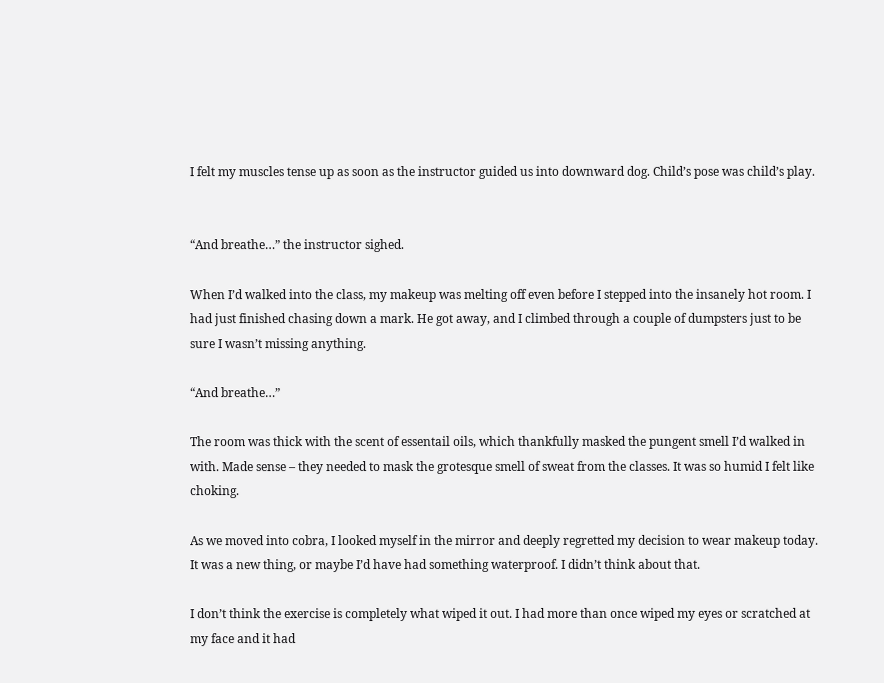I felt my muscles tense up as soon as the instructor guided us into downward dog. Child’s pose was child’s play.


“And breathe…” the instructor sighed.

When I’d walked into the class, my makeup was melting off even before I stepped into the insanely hot room. I had just finished chasing down a mark. He got away, and I climbed through a couple of dumpsters just to be sure I wasn’t missing anything.

“And breathe…”

The room was thick with the scent of essentail oils, which thankfully masked the pungent smell I’d walked in with. Made sense – they needed to mask the grotesque smell of sweat from the classes. It was so humid I felt like choking.

As we moved into cobra, I looked myself in the mirror and deeply regretted my decision to wear makeup today. It was a new thing, or maybe I’d have had something waterproof. I didn’t think about that.

I don’t think the exercise is completely what wiped it out. I had more than once wiped my eyes or scratched at my face and it had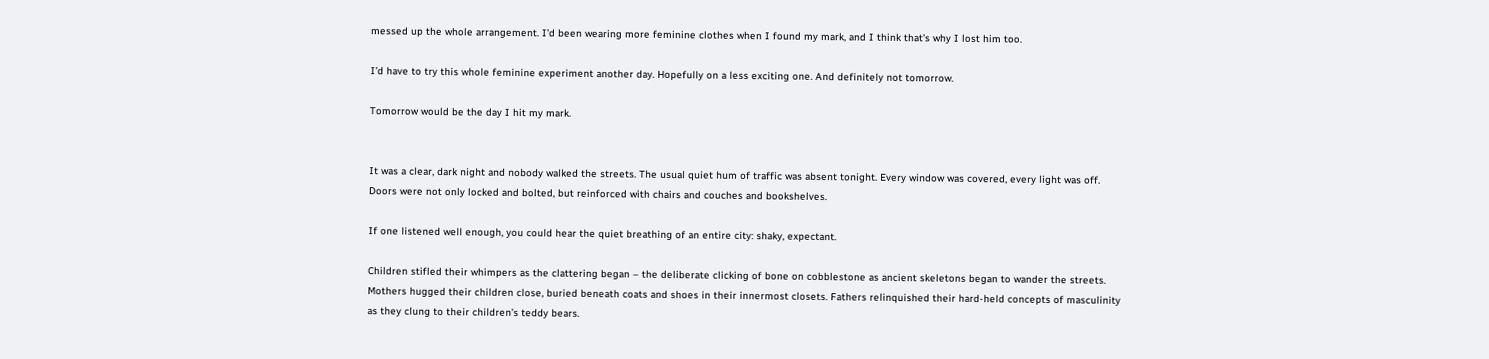messed up the whole arrangement. I’d been wearing more feminine clothes when I found my mark, and I think that’s why I lost him too.

I’d have to try this whole feminine experiment another day. Hopefully on a less exciting one. And definitely not tomorrow.

Tomorrow would be the day I hit my mark.


It was a clear, dark night and nobody walked the streets. The usual quiet hum of traffic was absent tonight. Every window was covered, every light was off. Doors were not only locked and bolted, but reinforced with chairs and couches and bookshelves.

If one listened well enough, you could hear the quiet breathing of an entire city: shaky, expectant.

Children stifled their whimpers as the clattering began – the deliberate clicking of bone on cobblestone as ancient skeletons began to wander the streets. Mothers hugged their children close, buried beneath coats and shoes in their innermost closets. Fathers relinquished their hard-held concepts of masculinity as they clung to their children’s teddy bears.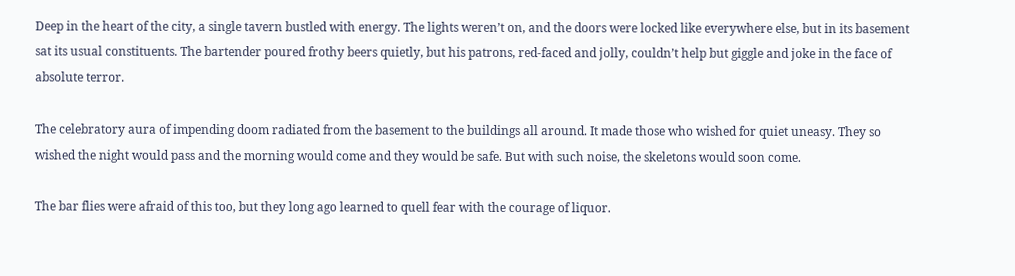Deep in the heart of the city, a single tavern bustled with energy. The lights weren’t on, and the doors were locked like everywhere else, but in its basement sat its usual constituents. The bartender poured frothy beers quietly, but his patrons, red-faced and jolly, couldn’t help but giggle and joke in the face of absolute terror.

The celebratory aura of impending doom radiated from the basement to the buildings all around. It made those who wished for quiet uneasy. They so wished the night would pass and the morning would come and they would be safe. But with such noise, the skeletons would soon come.

The bar flies were afraid of this too, but they long ago learned to quell fear with the courage of liquor.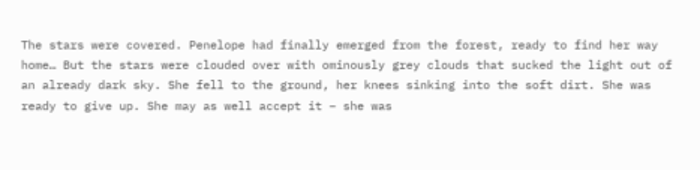The stars were covered. Penelope had finally emerged from the forest, ready to find her way home… But the stars were clouded over with ominously grey clouds that sucked the light out of an already dark sky. She fell to the ground, her knees sinking into the soft dirt. She was ready to give up. She may as well accept it – she was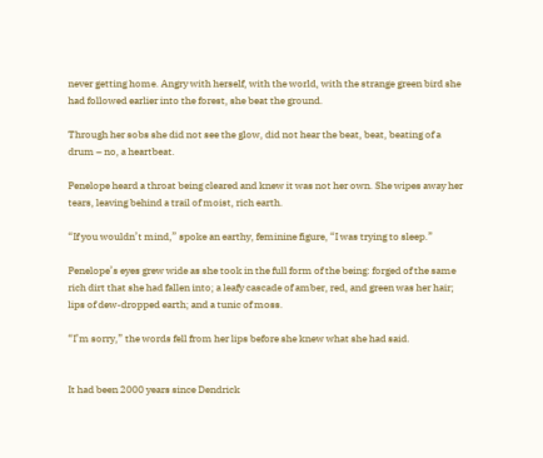never getting home. Angry with herself, with the world, with the strange green bird she had followed earlier into the forest, she beat the ground.

Through her sobs she did not see the glow, did not hear the beat, beat, beating of a drum – no, a heartbeat.

Penelope heard a throat being cleared and knew it was not her own. She wipes away her tears, leaving behind a trail of moist, rich earth.

“If you wouldn’t mind,” spoke an earthy, feminine figure, “I was trying to sleep.”

Penelope’s eyes grew wide as she took in the full form of the being: forged of the same rich dirt that she had fallen into; a leafy cascade of amber, red, and green was her hair; lips of dew-dropped earth; and a tunic of moss.

“I’m sorry,” the words fell from her lips before she knew what she had said.


It had been 2000 years since Dendrick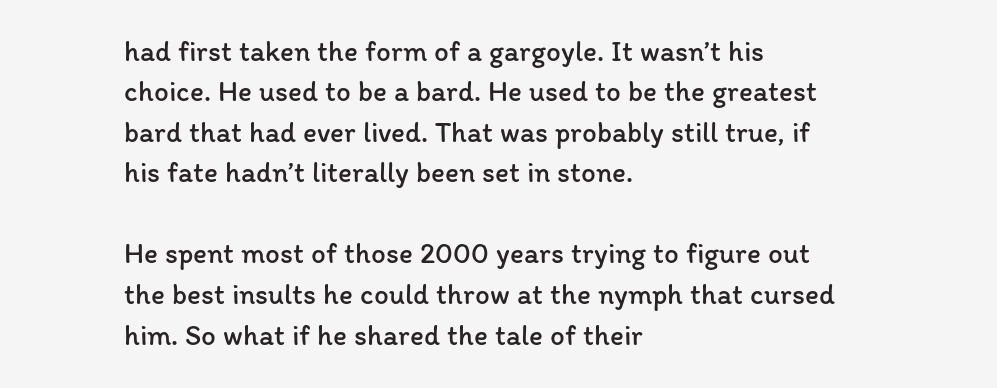had first taken the form of a gargoyle. It wasn’t his choice. He used to be a bard. He used to be the greatest bard that had ever lived. That was probably still true, if his fate hadn’t literally been set in stone.

He spent most of those 2000 years trying to figure out the best insults he could throw at the nymph that cursed him. So what if he shared the tale of their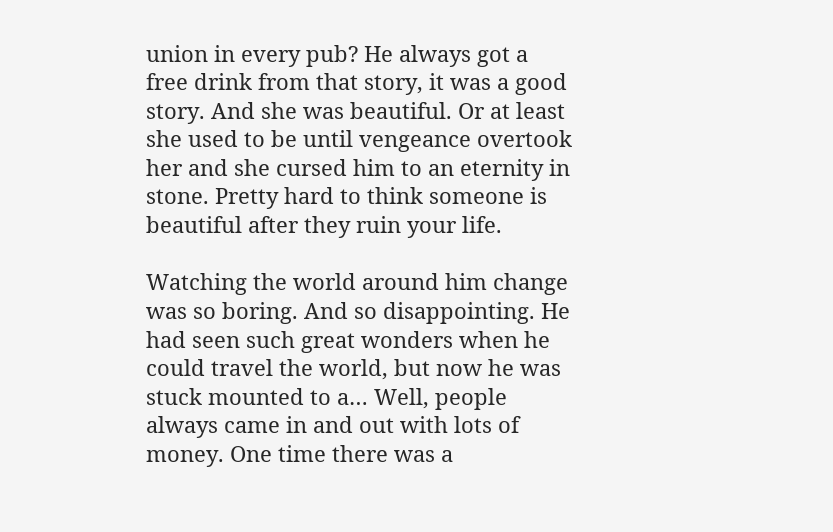union in every pub? He always got a free drink from that story, it was a good story. And she was beautiful. Or at least she used to be until vengeance overtook her and she cursed him to an eternity in stone. Pretty hard to think someone is beautiful after they ruin your life.

Watching the world around him change was so boring. And so disappointing. He had seen such great wonders when he could travel the world, but now he was stuck mounted to a… Well, people always came in and out with lots of money. One time there was a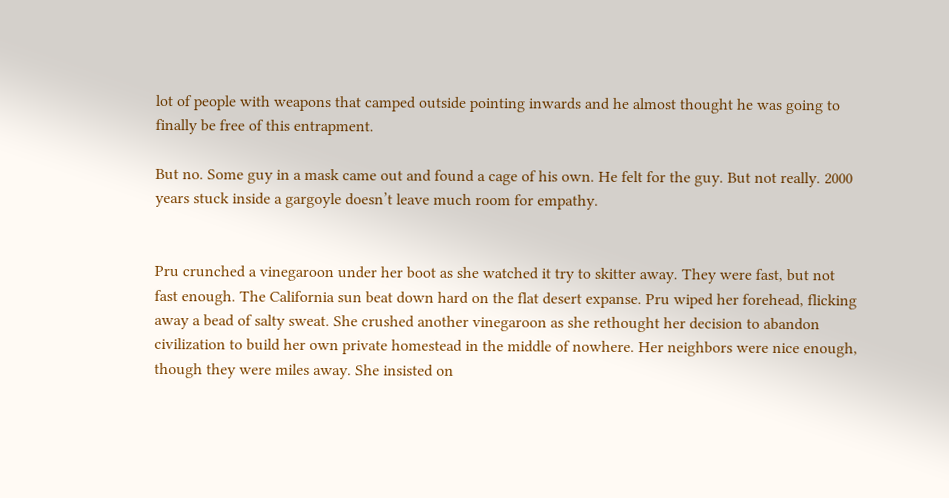lot of people with weapons that camped outside pointing inwards and he almost thought he was going to finally be free of this entrapment.

But no. Some guy in a mask came out and found a cage of his own. He felt for the guy. But not really. 2000 years stuck inside a gargoyle doesn’t leave much room for empathy.


Pru crunched a vinegaroon under her boot as she watched it try to skitter away. They were fast, but not fast enough. The California sun beat down hard on the flat desert expanse. Pru wiped her forehead, flicking away a bead of salty sweat. She crushed another vinegaroon as she rethought her decision to abandon civilization to build her own private homestead in the middle of nowhere. Her neighbors were nice enough, though they were miles away. She insisted on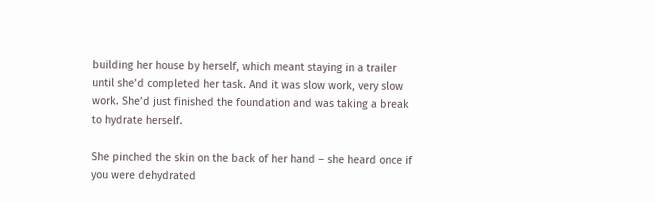building her house by herself, which meant staying in a trailer until she’d completed her task. And it was slow work, very slow work. She’d just finished the foundation and was taking a break to hydrate herself.

She pinched the skin on the back of her hand – she heard once if you were dehydrated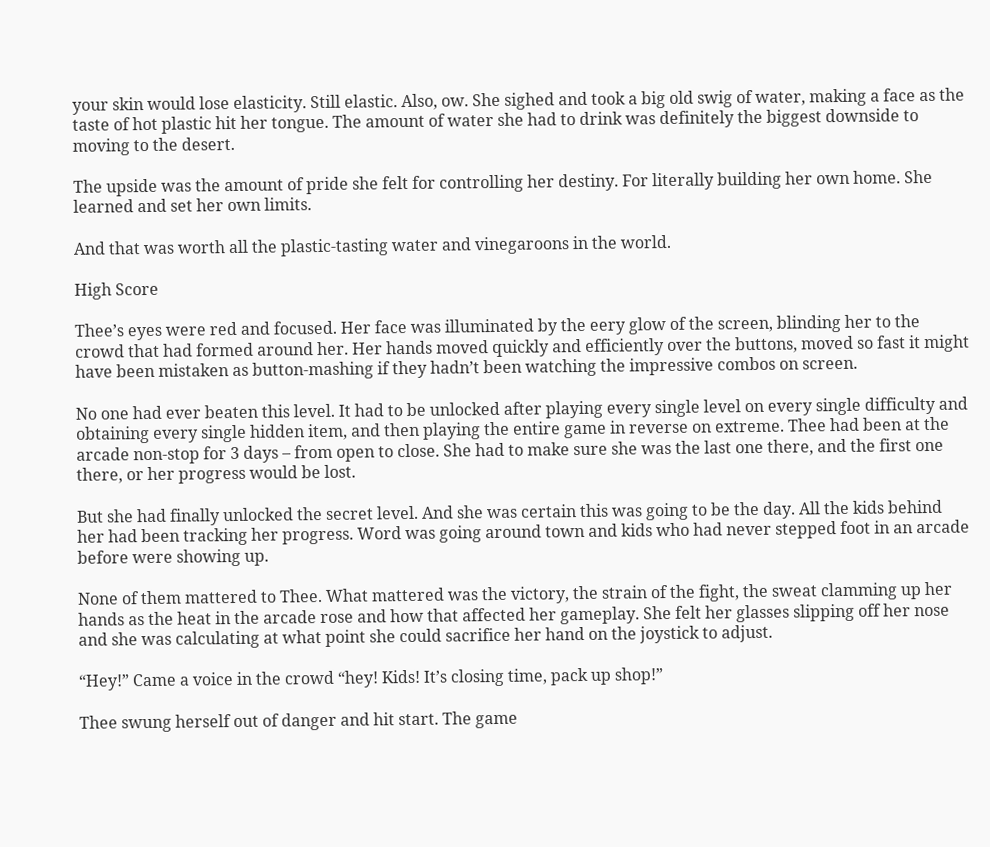your skin would lose elasticity. Still elastic. Also, ow. She sighed and took a big old swig of water, making a face as the taste of hot plastic hit her tongue. The amount of water she had to drink was definitely the biggest downside to moving to the desert.

The upside was the amount of pride she felt for controlling her destiny. For literally building her own home. She learned and set her own limits.

And that was worth all the plastic-tasting water and vinegaroons in the world.

High Score

Thee’s eyes were red and focused. Her face was illuminated by the eery glow of the screen, blinding her to the crowd that had formed around her. Her hands moved quickly and efficiently over the buttons, moved so fast it might have been mistaken as button-mashing if they hadn’t been watching the impressive combos on screen.

No one had ever beaten this level. It had to be unlocked after playing every single level on every single difficulty and obtaining every single hidden item, and then playing the entire game in reverse on extreme. Thee had been at the arcade non-stop for 3 days – from open to close. She had to make sure she was the last one there, and the first one there, or her progress would be lost.

But she had finally unlocked the secret level. And she was certain this was going to be the day. All the kids behind her had been tracking her progress. Word was going around town and kids who had never stepped foot in an arcade before were showing up.

None of them mattered to Thee. What mattered was the victory, the strain of the fight, the sweat clamming up her hands as the heat in the arcade rose and how that affected her gameplay. She felt her glasses slipping off her nose and she was calculating at what point she could sacrifice her hand on the joystick to adjust.

“Hey!” Came a voice in the crowd “hey! Kids! It’s closing time, pack up shop!”

Thee swung herself out of danger and hit start. The game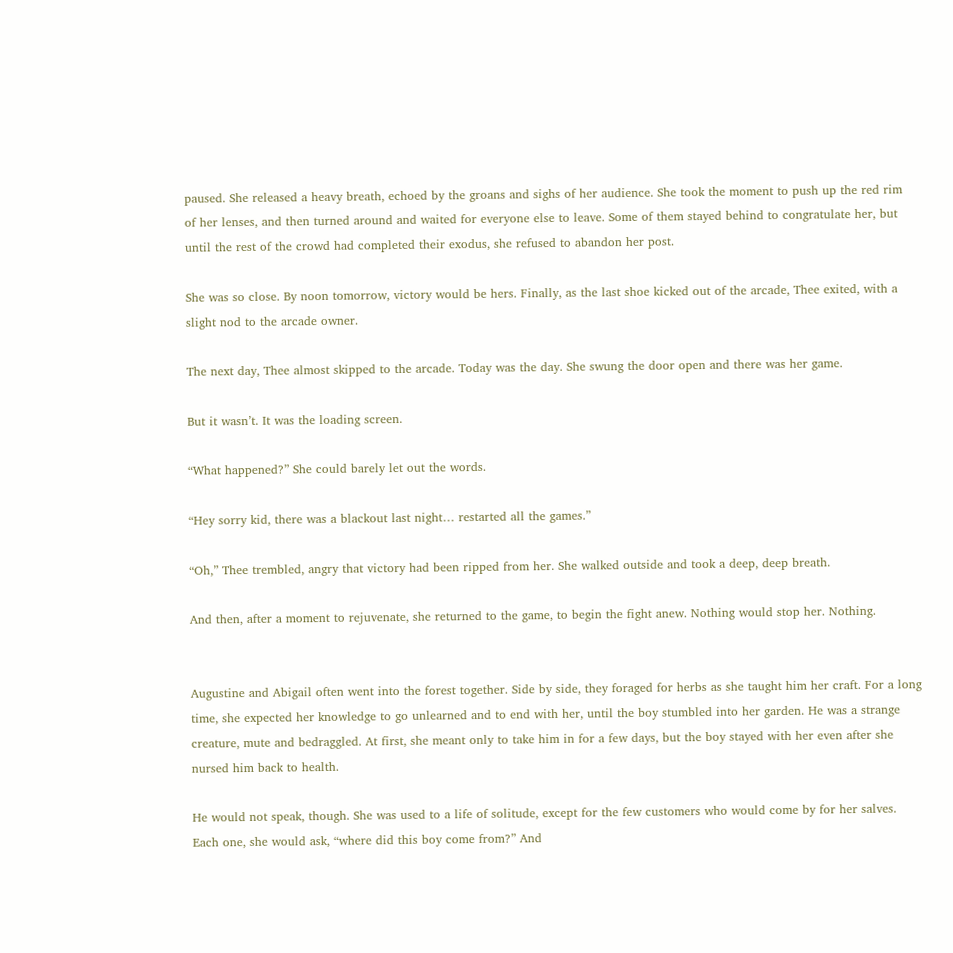paused. She released a heavy breath, echoed by the groans and sighs of her audience. She took the moment to push up the red rim of her lenses, and then turned around and waited for everyone else to leave. Some of them stayed behind to congratulate her, but until the rest of the crowd had completed their exodus, she refused to abandon her post.

She was so close. By noon tomorrow, victory would be hers. Finally, as the last shoe kicked out of the arcade, Thee exited, with a slight nod to the arcade owner.

The next day, Thee almost skipped to the arcade. Today was the day. She swung the door open and there was her game.

But it wasn’t. It was the loading screen.

“What happened?” She could barely let out the words.

“Hey sorry kid, there was a blackout last night… restarted all the games.”

“Oh,” Thee trembled, angry that victory had been ripped from her. She walked outside and took a deep, deep breath.

And then, after a moment to rejuvenate, she returned to the game, to begin the fight anew. Nothing would stop her. Nothing.


Augustine and Abigail often went into the forest together. Side by side, they foraged for herbs as she taught him her craft. For a long time, she expected her knowledge to go unlearned and to end with her, until the boy stumbled into her garden. He was a strange creature, mute and bedraggled. At first, she meant only to take him in for a few days, but the boy stayed with her even after she nursed him back to health.

He would not speak, though. She was used to a life of solitude, except for the few customers who would come by for her salves. Each one, she would ask, “where did this boy come from?” And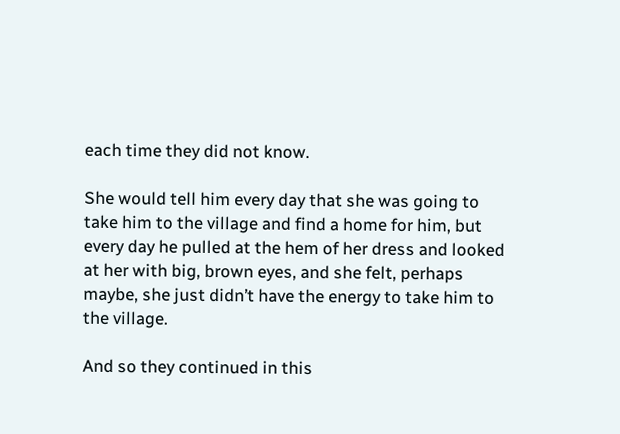each time they did not know.

She would tell him every day that she was going to take him to the village and find a home for him, but every day he pulled at the hem of her dress and looked at her with big, brown eyes, and she felt, perhaps maybe, she just didn’t have the energy to take him to the village.

And so they continued in this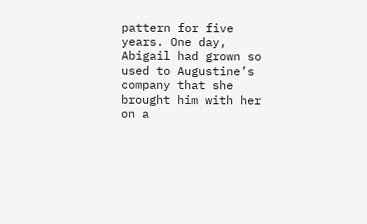pattern for five years. One day, Abigail had grown so used to Augustine’s company that she brought him with her on a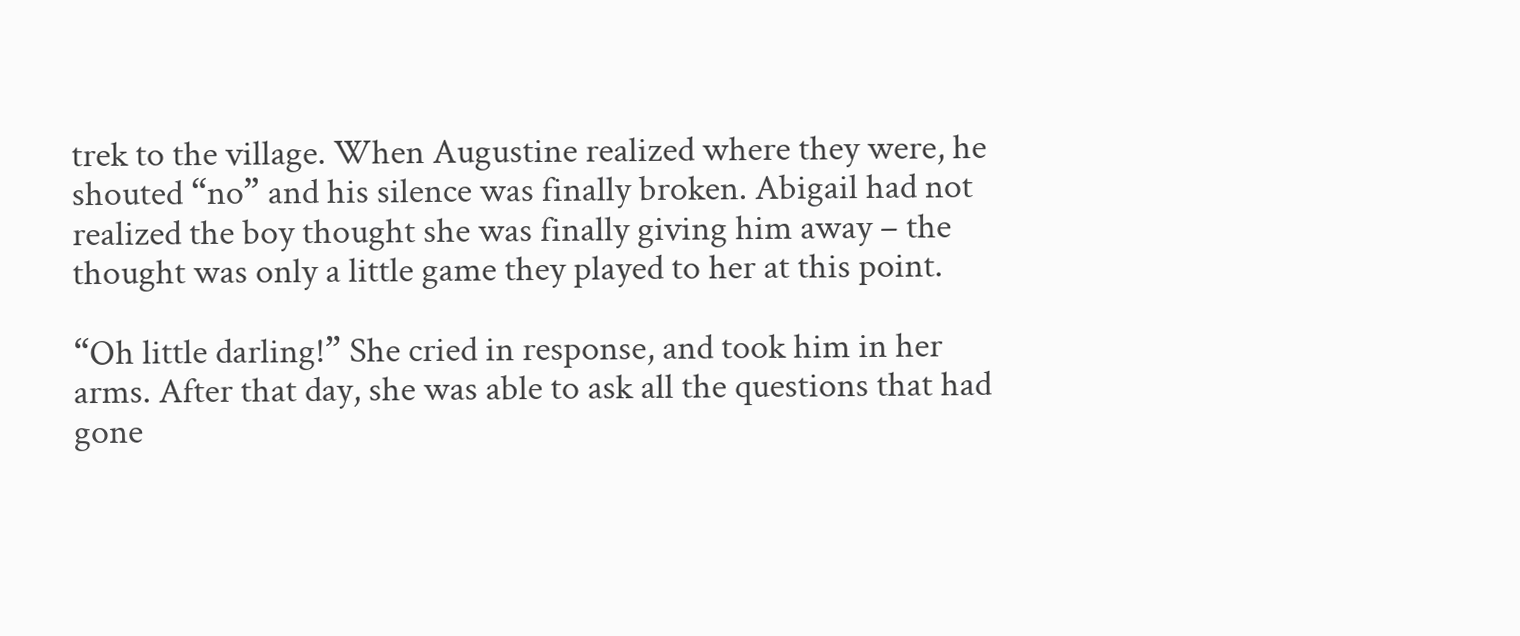trek to the village. When Augustine realized where they were, he shouted “no” and his silence was finally broken. Abigail had not realized the boy thought she was finally giving him away – the thought was only a little game they played to her at this point.

“Oh little darling!” She cried in response, and took him in her arms. After that day, she was able to ask all the questions that had gone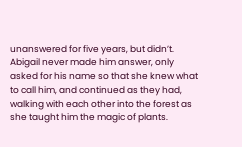unanswered for five years, but didn’t. Abigail never made him answer, only asked for his name so that she knew what to call him, and continued as they had, walking with each other into the forest as she taught him the magic of plants.